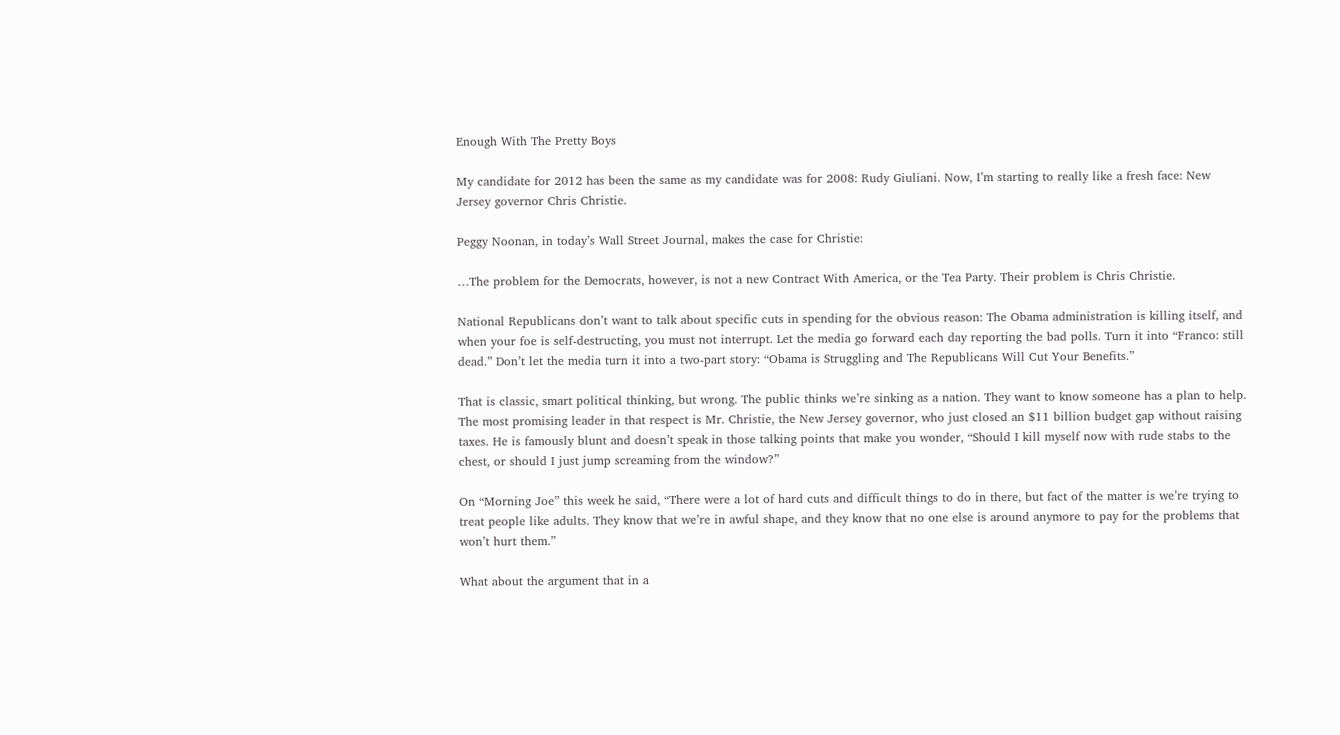Enough With The Pretty Boys

My candidate for 2012 has been the same as my candidate was for 2008: Rudy Giuliani. Now, I’m starting to really like a fresh face: New Jersey governor Chris Christie.

Peggy Noonan, in today’s Wall Street Journal, makes the case for Christie:

…The problem for the Democrats, however, is not a new Contract With America, or the Tea Party. Their problem is Chris Christie.

National Republicans don’t want to talk about specific cuts in spending for the obvious reason: The Obama administration is killing itself, and when your foe is self-destructing, you must not interrupt. Let the media go forward each day reporting the bad polls. Turn it into “Franco: still dead.” Don’t let the media turn it into a two-part story: “Obama is Struggling and The Republicans Will Cut Your Benefits.”

That is classic, smart political thinking, but wrong. The public thinks we’re sinking as a nation. They want to know someone has a plan to help. The most promising leader in that respect is Mr. Christie, the New Jersey governor, who just closed an $11 billion budget gap without raising taxes. He is famously blunt and doesn’t speak in those talking points that make you wonder, “Should I kill myself now with rude stabs to the chest, or should I just jump screaming from the window?”

On “Morning Joe” this week he said, “There were a lot of hard cuts and difficult things to do in there, but fact of the matter is we’re trying to treat people like adults. They know that we’re in awful shape, and they know that no one else is around anymore to pay for the problems that won’t hurt them.”

What about the argument that in a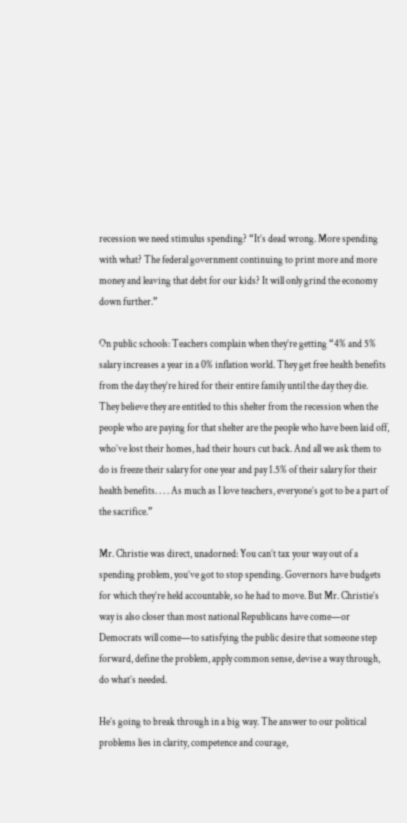recession we need stimulus spending? “It’s dead wrong. More spending with what? The federal government continuing to print more and more money and leaving that debt for our kids? It will only grind the economy down further.”

On public schools: Teachers complain when they’re getting “4% and 5% salary increases a year in a 0% inflation world. They get free health benefits from the day they’re hired for their entire family until the day they die. They believe they are entitled to this shelter from the recession when the people who are paying for that shelter are the people who have been laid off, who’ve lost their homes, had their hours cut back. And all we ask them to do is freeze their salary for one year and pay 1.5% of their salary for their health benefits. . . . As much as I love teachers, everyone’s got to be a part of the sacrifice.”

Mr. Christie was direct, unadorned: You can’t tax your way out of a spending problem, you’ve got to stop spending. Governors have budgets for which they’re held accountable, so he had to move. But Mr. Christie’s way is also closer than most national Republicans have come—or Democrats will come—to satisfying the public desire that someone step forward, define the problem, apply common sense, devise a way through, do what’s needed.

He’s going to break through in a big way. The answer to our political problems lies in clarity, competence and courage,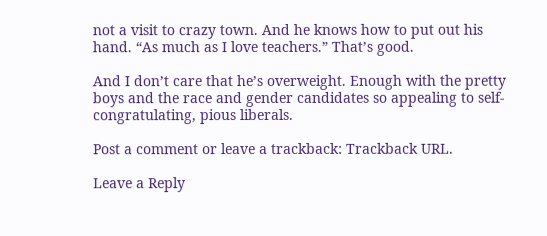not a visit to crazy town. And he knows how to put out his hand. “As much as I love teachers.” That’s good.

And I don’t care that he’s overweight. Enough with the pretty boys and the race and gender candidates so appealing to self-congratulating, pious liberals.

Post a comment or leave a trackback: Trackback URL.

Leave a Reply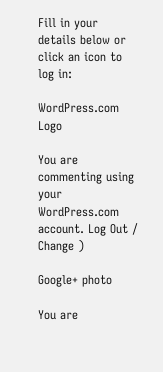Fill in your details below or click an icon to log in:

WordPress.com Logo

You are commenting using your WordPress.com account. Log Out /  Change )

Google+ photo

You are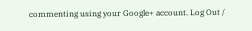commenting using your Google+ account. Log Out /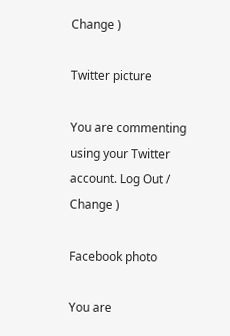Change )

Twitter picture

You are commenting using your Twitter account. Log Out /  Change )

Facebook photo

You are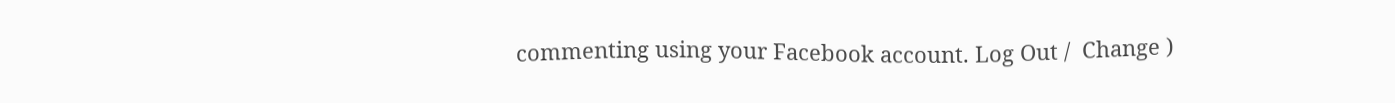commenting using your Facebook account. Log Out /  Change )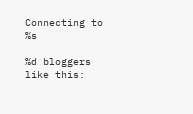Connecting to %s

%d bloggers like this: